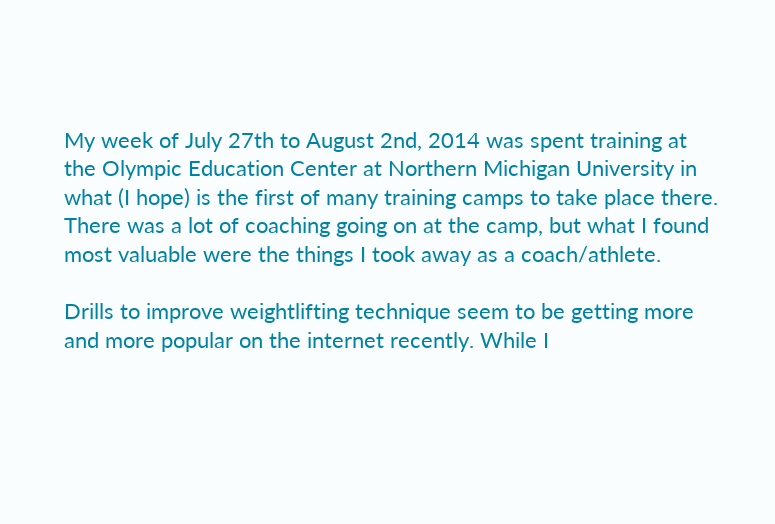My week of July 27th to August 2nd, 2014 was spent training at the Olympic Education Center at Northern Michigan University in what (I hope) is the first of many training camps to take place there. There was a lot of coaching going on at the camp, but what I found most valuable were the things I took away as a coach/athlete.

Drills to improve weightlifting technique seem to be getting more and more popular on the internet recently. While I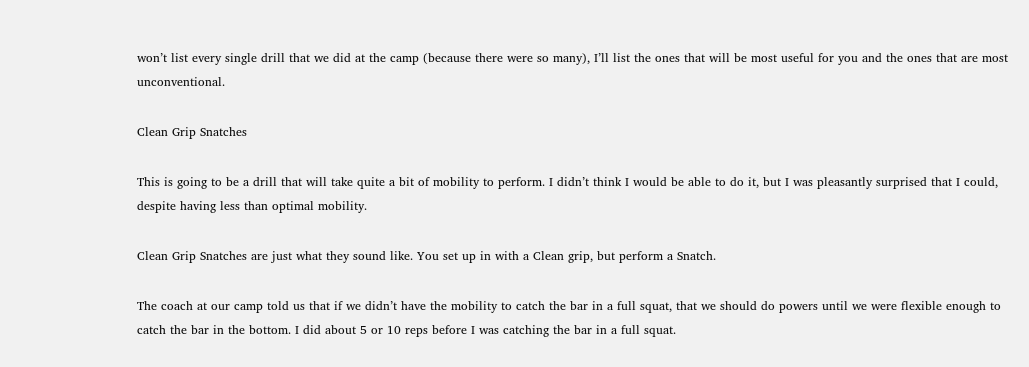won’t list every single drill that we did at the camp (because there were so many), I’ll list the ones that will be most useful for you and the ones that are most unconventional.

Clean Grip Snatches

This is going to be a drill that will take quite a bit of mobility to perform. I didn’t think I would be able to do it, but I was pleasantly surprised that I could, despite having less than optimal mobility.

Clean Grip Snatches are just what they sound like. You set up in with a Clean grip, but perform a Snatch.

The coach at our camp told us that if we didn’t have the mobility to catch the bar in a full squat, that we should do powers until we were flexible enough to catch the bar in the bottom. I did about 5 or 10 reps before I was catching the bar in a full squat.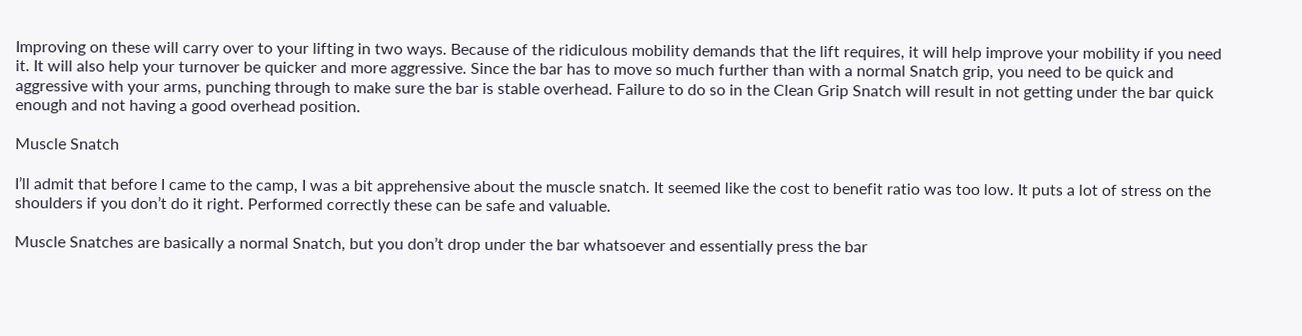Improving on these will carry over to your lifting in two ways. Because of the ridiculous mobility demands that the lift requires, it will help improve your mobility if you need it. It will also help your turnover be quicker and more aggressive. Since the bar has to move so much further than with a normal Snatch grip, you need to be quick and aggressive with your arms, punching through to make sure the bar is stable overhead. Failure to do so in the Clean Grip Snatch will result in not getting under the bar quick enough and not having a good overhead position.

Muscle Snatch

I’ll admit that before I came to the camp, I was a bit apprehensive about the muscle snatch. It seemed like the cost to benefit ratio was too low. It puts a lot of stress on the shoulders if you don’t do it right. Performed correctly these can be safe and valuable.

Muscle Snatches are basically a normal Snatch, but you don’t drop under the bar whatsoever and essentially press the bar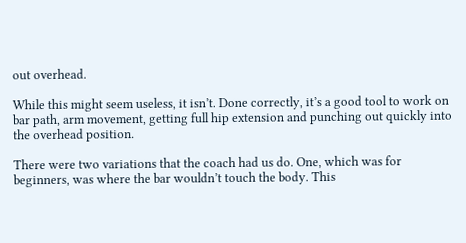out overhead.

While this might seem useless, it isn’t. Done correctly, it’s a good tool to work on bar path, arm movement, getting full hip extension and punching out quickly into the overhead position.

There were two variations that the coach had us do. One, which was for beginners, was where the bar wouldn’t touch the body. This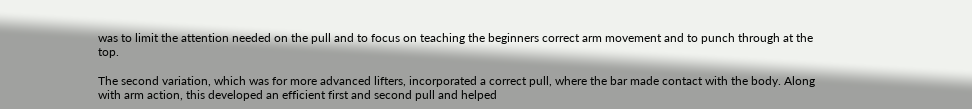was to limit the attention needed on the pull and to focus on teaching the beginners correct arm movement and to punch through at the top.

The second variation, which was for more advanced lifters, incorporated a correct pull, where the bar made contact with the body. Along with arm action, this developed an efficient first and second pull and helped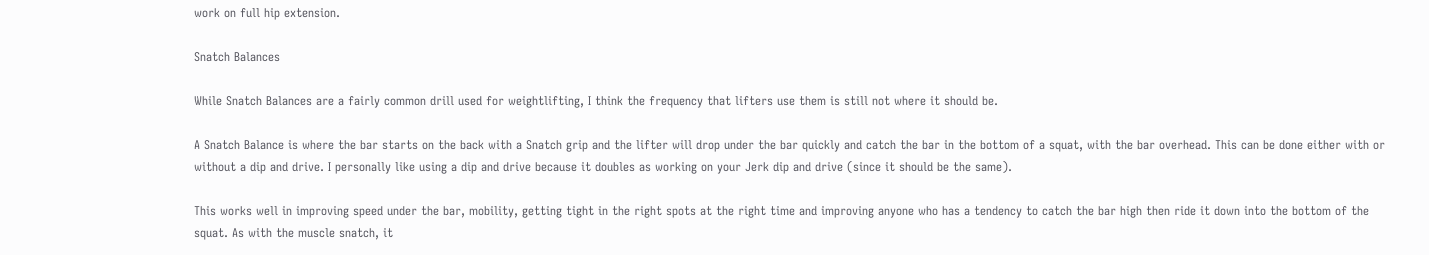work on full hip extension.

Snatch Balances

While Snatch Balances are a fairly common drill used for weightlifting, I think the frequency that lifters use them is still not where it should be.

A Snatch Balance is where the bar starts on the back with a Snatch grip and the lifter will drop under the bar quickly and catch the bar in the bottom of a squat, with the bar overhead. This can be done either with or without a dip and drive. I personally like using a dip and drive because it doubles as working on your Jerk dip and drive (since it should be the same).

This works well in improving speed under the bar, mobility, getting tight in the right spots at the right time and improving anyone who has a tendency to catch the bar high then ride it down into the bottom of the squat. As with the muscle snatch, it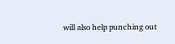will also help punching out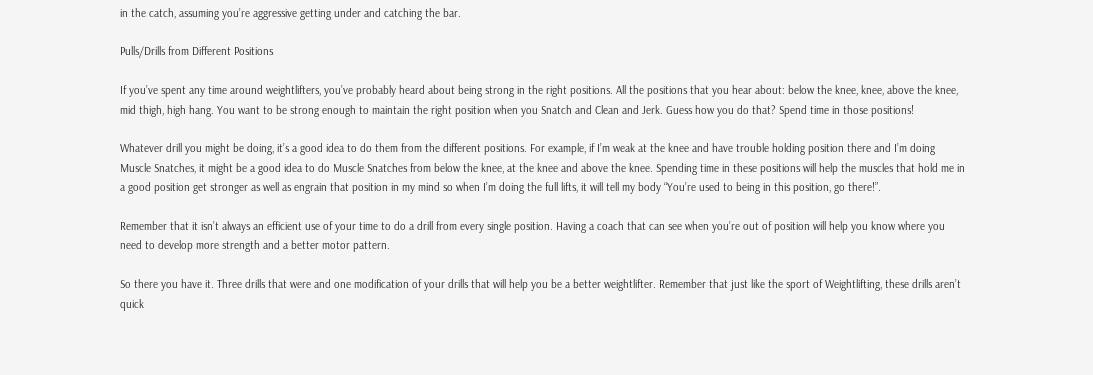in the catch, assuming you’re aggressive getting under and catching the bar.

Pulls/Drills from Different Positions

If you’ve spent any time around weightlifters, you’ve probably heard about being strong in the right positions. All the positions that you hear about: below the knee, knee, above the knee, mid thigh, high hang. You want to be strong enough to maintain the right position when you Snatch and Clean and Jerk. Guess how you do that? Spend time in those positions!

Whatever drill you might be doing, it’s a good idea to do them from the different positions. For example, if I’m weak at the knee and have trouble holding position there and I’m doing Muscle Snatches, it might be a good idea to do Muscle Snatches from below the knee, at the knee and above the knee. Spending time in these positions will help the muscles that hold me in a good position get stronger as well as engrain that position in my mind so when I’m doing the full lifts, it will tell my body “You’re used to being in this position, go there!”.

Remember that it isn’t always an efficient use of your time to do a drill from every single position. Having a coach that can see when you’re out of position will help you know where you need to develop more strength and a better motor pattern.

So there you have it. Three drills that were and one modification of your drills that will help you be a better weightlifter. Remember that just like the sport of Weightlifting, these drills aren’t quick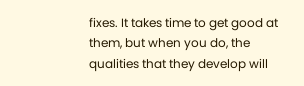fixes. It takes time to get good at them, but when you do, the qualities that they develop will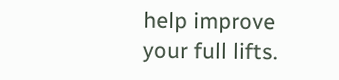help improve your full lifts.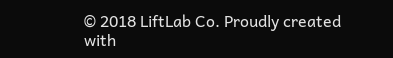© 2018 LiftLab Co. Proudly created with